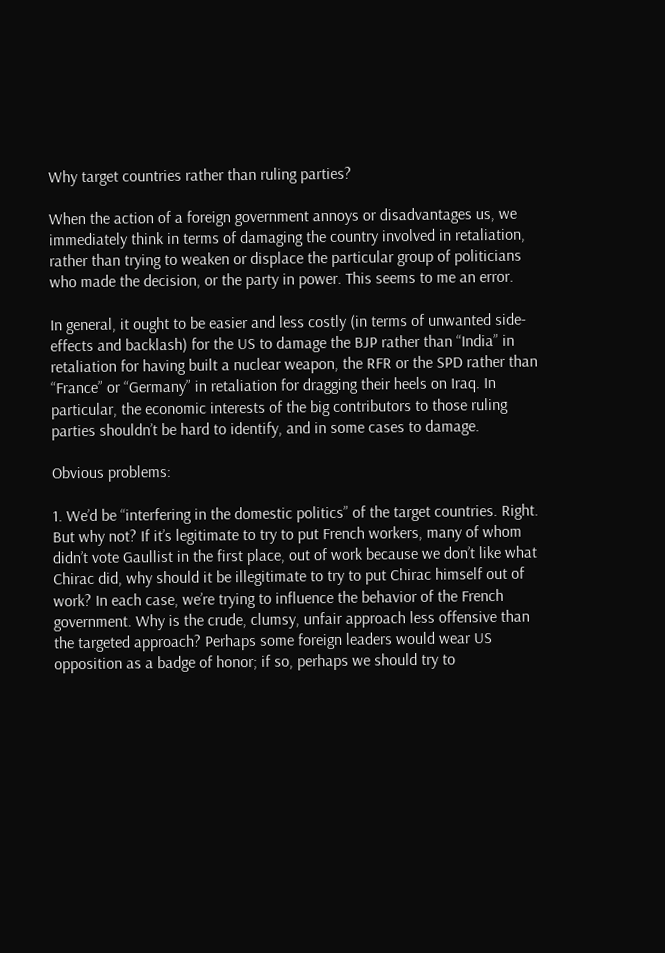Why target countries rather than ruling parties?

When the action of a foreign government annoys or disadvantages us, we immediately think in terms of damaging the country involved in retaliation, rather than trying to weaken or displace the particular group of politicians who made the decision, or the party in power. This seems to me an error.

In general, it ought to be easier and less costly (in terms of unwanted side-effects and backlash) for the US to damage the BJP rather than “India” in retaliation for having built a nuclear weapon, the RFR or the SPD rather than “France” or “Germany” in retaliation for dragging their heels on Iraq. In particular, the economic interests of the big contributors to those ruling parties shouldn’t be hard to identify, and in some cases to damage.

Obvious problems:

1. We’d be “interfering in the domestic politics” of the target countries. Right. But why not? If it’s legitimate to try to put French workers, many of whom didn’t vote Gaullist in the first place, out of work because we don’t like what Chirac did, why should it be illegitimate to try to put Chirac himself out of work? In each case, we’re trying to influence the behavior of the French government. Why is the crude, clumsy, unfair approach less offensive than the targeted approach? Perhaps some foreign leaders would wear US opposition as a badge of honor; if so, perhaps we should try to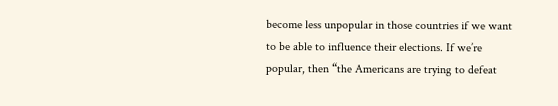become less unpopular in those countries if we want to be able to influence their elections. If we’re popular, then “the Americans are trying to defeat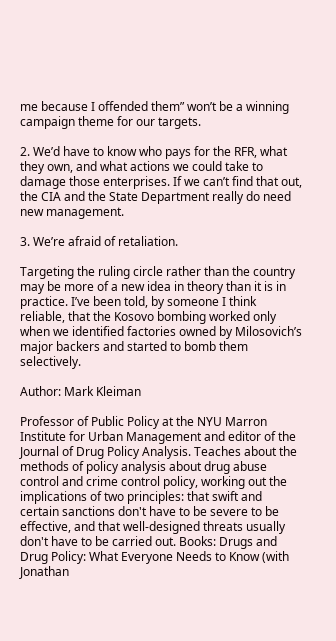me because I offended them” won’t be a winning campaign theme for our targets.

2. We’d have to know who pays for the RFR, what they own, and what actions we could take to damage those enterprises. If we can’t find that out, the CIA and the State Department really do need new management.

3. We’re afraid of retaliation.

Targeting the ruling circle rather than the country may be more of a new idea in theory than it is in practice. I’ve been told, by someone I think reliable, that the Kosovo bombing worked only when we identified factories owned by Milosovich’s major backers and started to bomb them selectively.

Author: Mark Kleiman

Professor of Public Policy at the NYU Marron Institute for Urban Management and editor of the Journal of Drug Policy Analysis. Teaches about the methods of policy analysis about drug abuse control and crime control policy, working out the implications of two principles: that swift and certain sanctions don't have to be severe to be effective, and that well-designed threats usually don't have to be carried out. Books: Drugs and Drug Policy: What Everyone Needs to Know (with Jonathan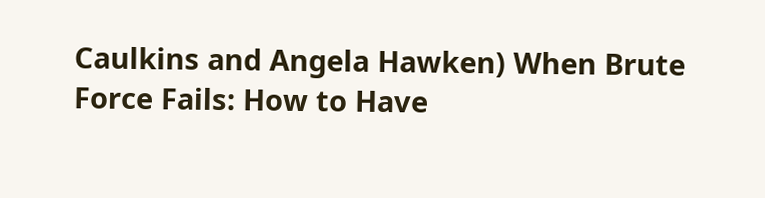Caulkins and Angela Hawken) When Brute Force Fails: How to Have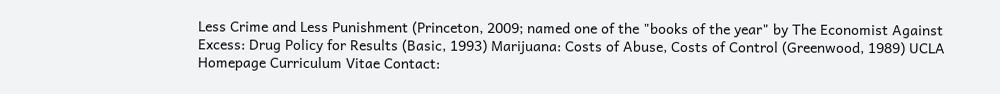Less Crime and Less Punishment (Princeton, 2009; named one of the "books of the year" by The Economist Against Excess: Drug Policy for Results (Basic, 1993) Marijuana: Costs of Abuse, Costs of Control (Greenwood, 1989) UCLA Homepage Curriculum Vitae Contact: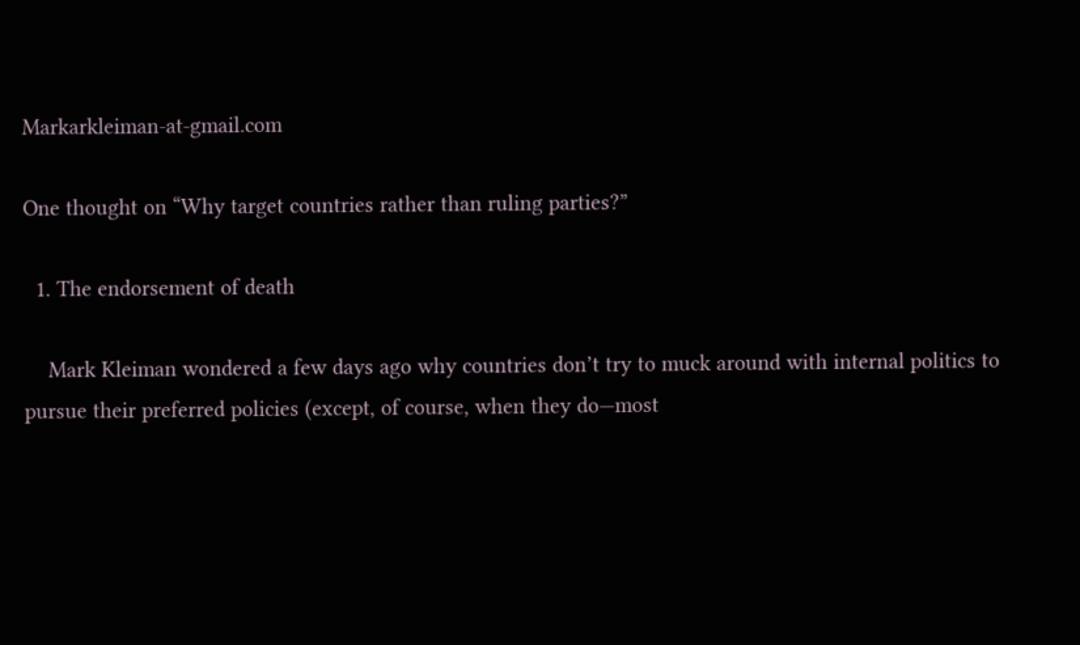Markarkleiman-at-gmail.com

One thought on “Why target countries rather than ruling parties?”

  1. The endorsement of death

    Mark Kleiman wondered a few days ago why countries don’t try to muck around with internal politics to pursue their preferred policies (except, of course, when they do—most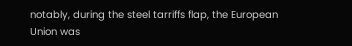notably, during the steel tarriffs flap, the European Union was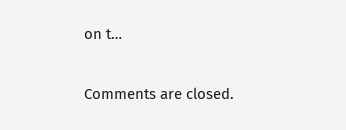on t…

Comments are closed.